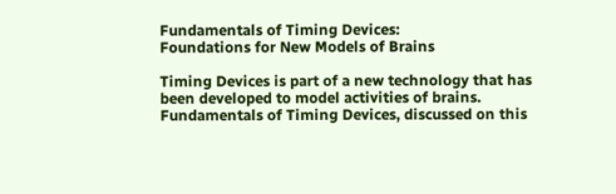Fundamentals of Timing Devices:
Foundations for New Models of Brains

Timing Devices is part of a new technology that has been developed to model activities of brains. Fundamentals of Timing Devices, discussed on this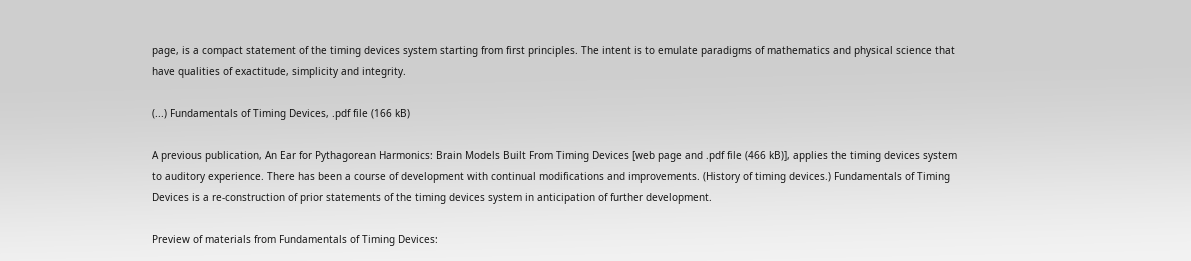page, is a compact statement of the timing devices system starting from first principles. The intent is to emulate paradigms of mathematics and physical science that have qualities of exactitude, simplicity and integrity.

(...) Fundamentals of Timing Devices, .pdf file (166 kB)

A previous publication, An Ear for Pythagorean Harmonics: Brain Models Built From Timing Devices [web page and .pdf file (466 kB)], applies the timing devices system to auditory experience. There has been a course of development with continual modifications and improvements. (History of timing devices.) Fundamentals of Timing Devices is a re-construction of prior statements of the timing devices system in anticipation of further development.

Preview of materials from Fundamentals of Timing Devices: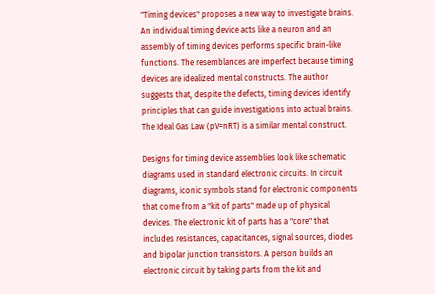"Timing devices" proposes a new way to investigate brains. An individual timing device acts like a neuron and an assembly of timing devices performs specific brain-like functions. The resemblances are imperfect because timing devices are idealized mental constructs. The author suggests that, despite the defects, timing devices identify principles that can guide investigations into actual brains. The Ideal Gas Law (pV=nRT) is a similar mental construct.

Designs for timing device assemblies look like schematic diagrams used in standard electronic circuits. In circuit diagrams, iconic symbols stand for electronic components that come from a "kit of parts" made up of physical devices. The electronic kit of parts has a "core" that includes resistances, capacitances, signal sources, diodes and bipolar junction transistors. A person builds an electronic circuit by taking parts from the kit and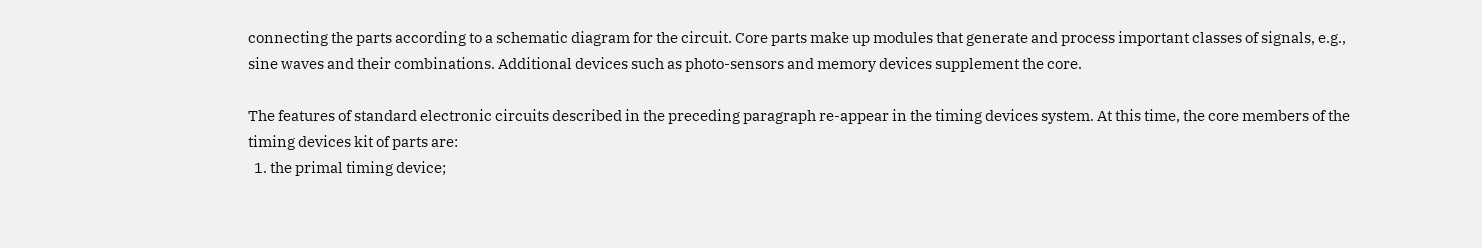connecting the parts according to a schematic diagram for the circuit. Core parts make up modules that generate and process important classes of signals, e.g., sine waves and their combinations. Additional devices such as photo-sensors and memory devices supplement the core.

The features of standard electronic circuits described in the preceding paragraph re-appear in the timing devices system. At this time, the core members of the timing devices kit of parts are:
  1. the primal timing device;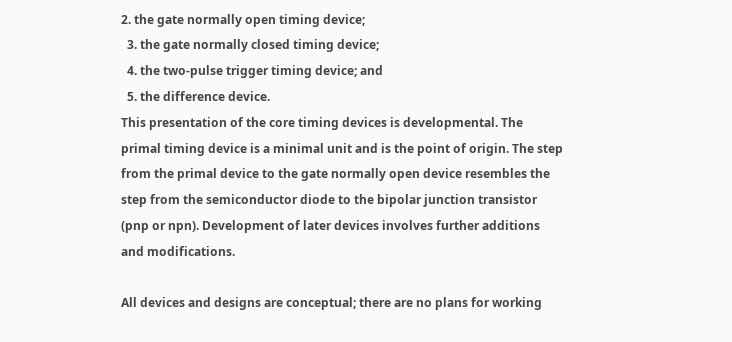2. the gate normally open timing device;
  3. the gate normally closed timing device;
  4. the two-pulse trigger timing device; and
  5. the difference device.
This presentation of the core timing devices is developmental. The primal timing device is a minimal unit and is the point of origin. The step from the primal device to the gate normally open device resembles the step from the semiconductor diode to the bipolar junction transistor (pnp or npn). Development of later devices involves further additions and modifications.

All devices and designs are conceptual; there are no plans for working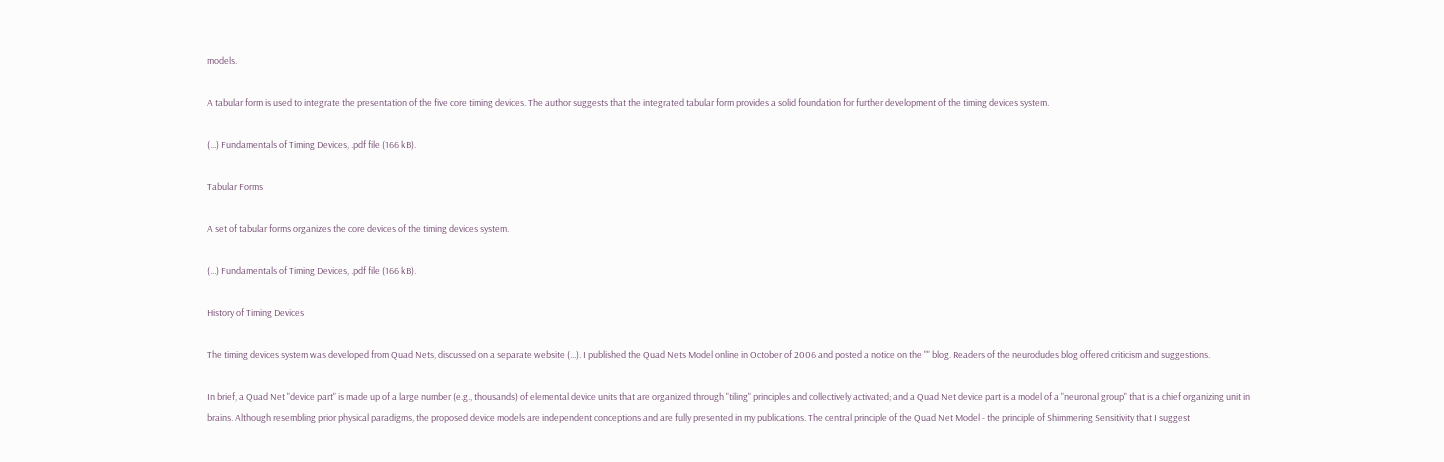models.

A tabular form is used to integrate the presentation of the five core timing devices. The author suggests that the integrated tabular form provides a solid foundation for further development of the timing devices system.

(...) Fundamentals of Timing Devices, .pdf file (166 kB).

Tabular Forms

A set of tabular forms organizes the core devices of the timing devices system.

(...) Fundamentals of Timing Devices, .pdf file (166 kB).

History of Timing Devices

The timing devices system was developed from Quad Nets, discussed on a separate website (...). I published the Quad Nets Model online in October of 2006 and posted a notice on the "" blog. Readers of the neurodudes blog offered criticism and suggestions.

In brief, a Quad Net "device part" is made up of a large number (e.g., thousands) of elemental device units that are organized through "tiling" principles and collectively activated; and a Quad Net device part is a model of a "neuronal group" that is a chief organizing unit in brains. Although resembling prior physical paradigms, the proposed device models are independent conceptions and are fully presented in my publications. The central principle of the Quad Net Model - the principle of Shimmering Sensitivity that I suggest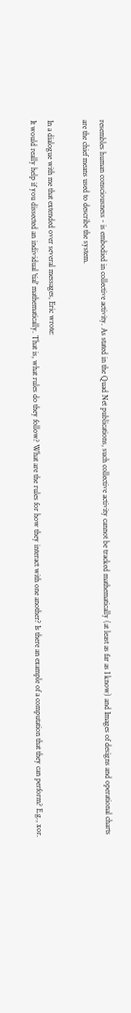resembles human consciousness - is embodied in collective activity. As stated in the Quad Net publications, such collective activity cannot be tracked mathematically (at least as far as I know) and Images of designs and operational charts are the chief means used to describe the system.

In a dialogue with me that extended over several messages, Eric wrote:
It would really help if you dissected an individual 'tial' mathematically. That is, what rules do they follow? What are the rules for how they interact with one another? Is there an example of a computation that they can perform? E.g., xor.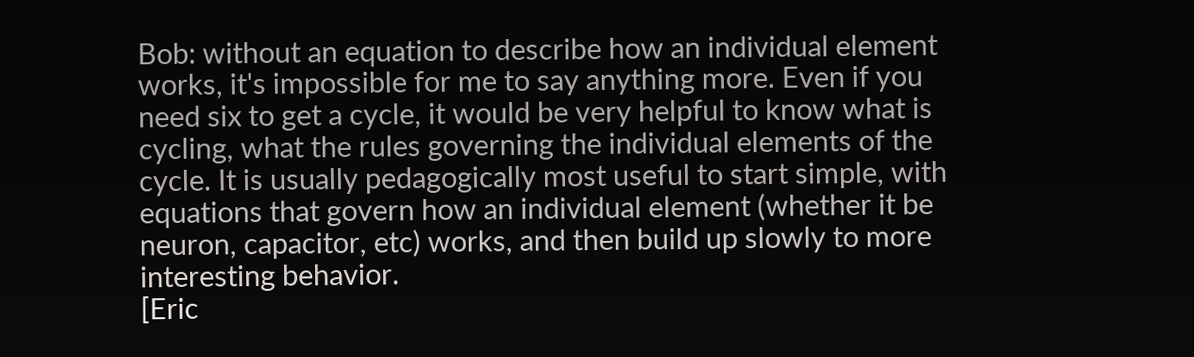Bob: without an equation to describe how an individual element works, it's impossible for me to say anything more. Even if you need six to get a cycle, it would be very helpful to know what is cycling, what the rules governing the individual elements of the cycle. It is usually pedagogically most useful to start simple, with equations that govern how an individual element (whether it be neuron, capacitor, etc) works, and then build up slowly to more interesting behavior.
[Eric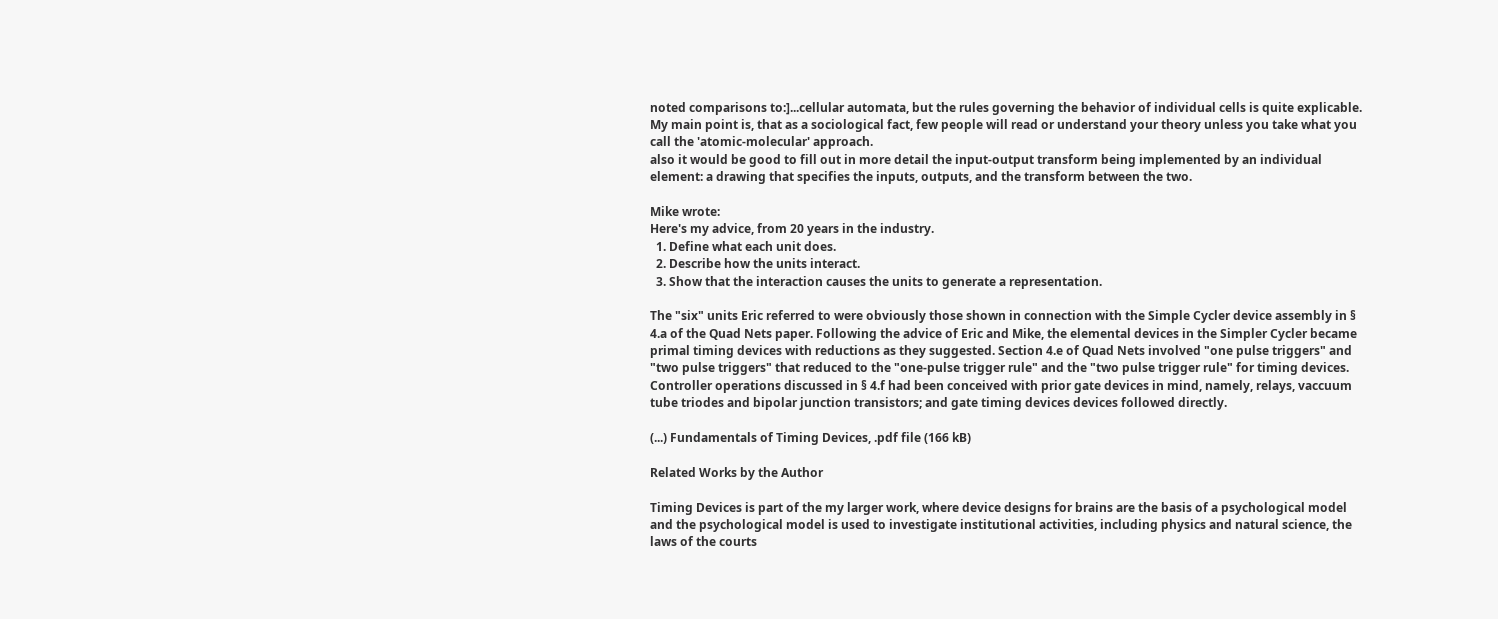noted comparisons to:]...cellular automata, but the rules governing the behavior of individual cells is quite explicable. My main point is, that as a sociological fact, few people will read or understand your theory unless you take what you call the 'atomic-molecular' approach.
also it would be good to fill out in more detail the input-output transform being implemented by an individual element: a drawing that specifies the inputs, outputs, and the transform between the two.

Mike wrote:
Here's my advice, from 20 years in the industry.
  1. Define what each unit does.
  2. Describe how the units interact.
  3. Show that the interaction causes the units to generate a representation.

The "six" units Eric referred to were obviously those shown in connection with the Simple Cycler device assembly in § 4.a of the Quad Nets paper. Following the advice of Eric and Mike, the elemental devices in the Simpler Cycler became primal timing devices with reductions as they suggested. Section 4.e of Quad Nets involved "one pulse triggers" and "two pulse triggers" that reduced to the "one-pulse trigger rule" and the "two pulse trigger rule" for timing devices. Controller operations discussed in § 4.f had been conceived with prior gate devices in mind, namely, relays, vaccuum tube triodes and bipolar junction transistors; and gate timing devices devices followed directly.

(...) Fundamentals of Timing Devices, .pdf file (166 kB)

Related Works by the Author

Timing Devices is part of the my larger work, where device designs for brains are the basis of a psychological model and the psychological model is used to investigate institutional activities, including physics and natural science, the laws of the courts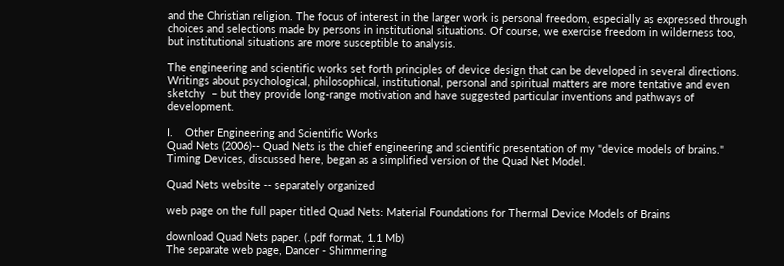and the Christian religion. The focus of interest in the larger work is personal freedom, especially as expressed through choices and selections made by persons in institutional situations. Of course, we exercise freedom in wilderness too, but institutional situations are more susceptible to analysis.

The engineering and scientific works set forth principles of device design that can be developed in several directions. Writings about psychological, philosophical, institutional, personal and spiritual matters are more tentative and even sketchy  – but they provide long-range motivation and have suggested particular inventions and pathways of development.

I.    Other Engineering and Scientific Works
Quad Nets (2006)-- Quad Nets is the chief engineering and scientific presentation of my "device models of brains." Timing Devices, discussed here, began as a simplified version of the Quad Net Model.

Quad Nets website -- separately organized

web page on the full paper titled Quad Nets: Material Foundations for Thermal Device Models of Brains

download Quad Nets paper. (.pdf format, 1.1 Mb)
The separate web page, Dancer - Shimmering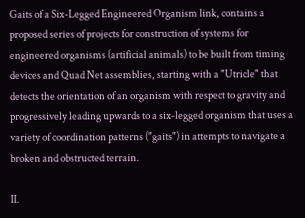Gaits of a Six-Legged Engineered Organism link, contains a proposed series of projects for construction of systems for engineered organisms (artificial animals) to be built from timing devices and Quad Net assemblies, starting with a "Utricle" that detects the orientation of an organism with respect to gravity and progressively leading upwards to a six-legged organism that uses a variety of coordination patterns ("gaits") in attempts to navigate a broken and obstructed terrain.

II.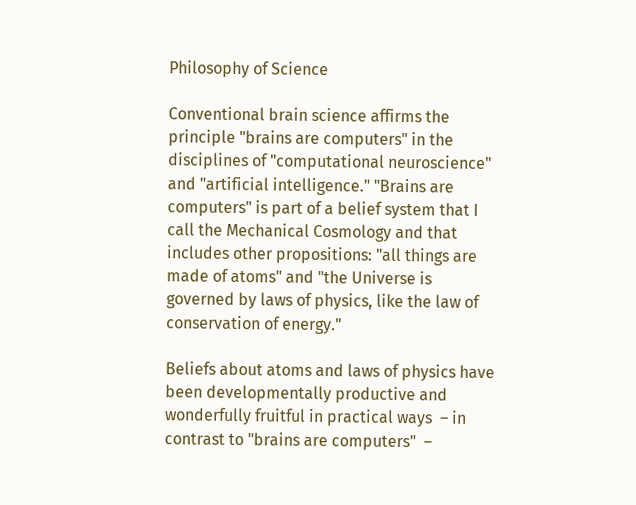Philosophy of Science

Conventional brain science affirms the principle "brains are computers" in the disciplines of "computational neuroscience" and "artificial intelligence." "Brains are computers" is part of a belief system that I call the Mechanical Cosmology and that includes other propositions: "all things are made of atoms" and "the Universe is governed by laws of physics, like the law of conservation of energy."

Beliefs about atoms and laws of physics have been developmentally productive and wonderfully fruitful in practical ways  – in contrast to "brains are computers"  –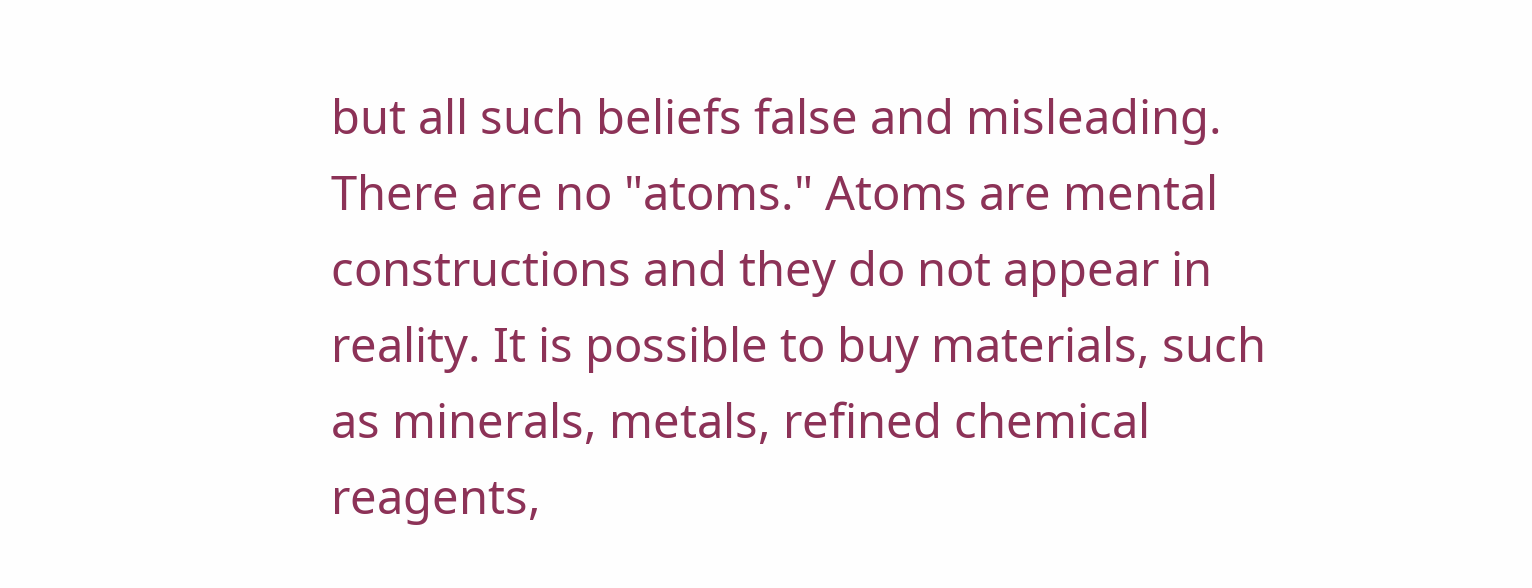but all such beliefs false and misleading. There are no "atoms." Atoms are mental constructions and they do not appear in reality. It is possible to buy materials, such as minerals, metals, refined chemical reagents,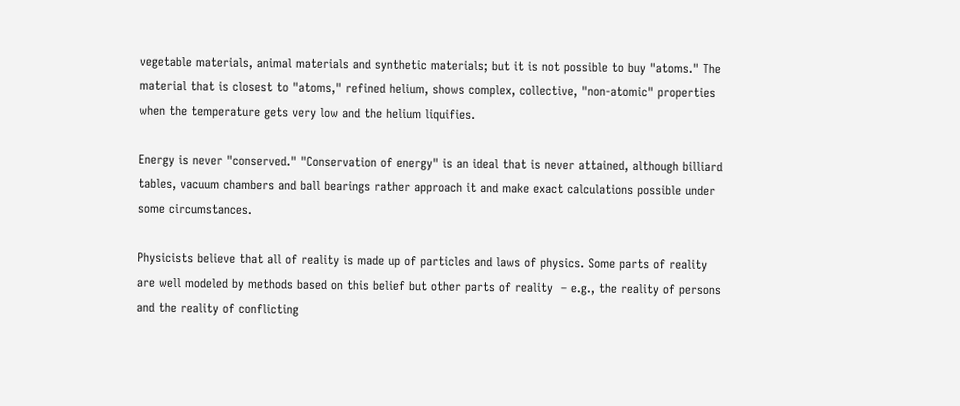vegetable materials, animal materials and synthetic materials; but it is not possible to buy "atoms." The material that is closest to "atoms," refined helium, shows complex, collective, "non-atomic" properties when the temperature gets very low and the helium liquifies.

Energy is never "conserved." "Conservation of energy" is an ideal that is never attained, although billiard tables, vacuum chambers and ball bearings rather approach it and make exact calculations possible under some circumstances.

Physicists believe that all of reality is made up of particles and laws of physics. Some parts of reality are well modeled by methods based on this belief but other parts of reality  – e.g., the reality of persons and the reality of conflicting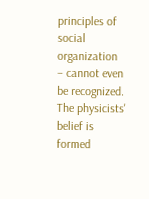principles of social organization  – cannot even be recognized. The physicists' belief is formed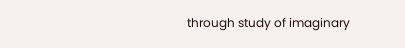through study of imaginary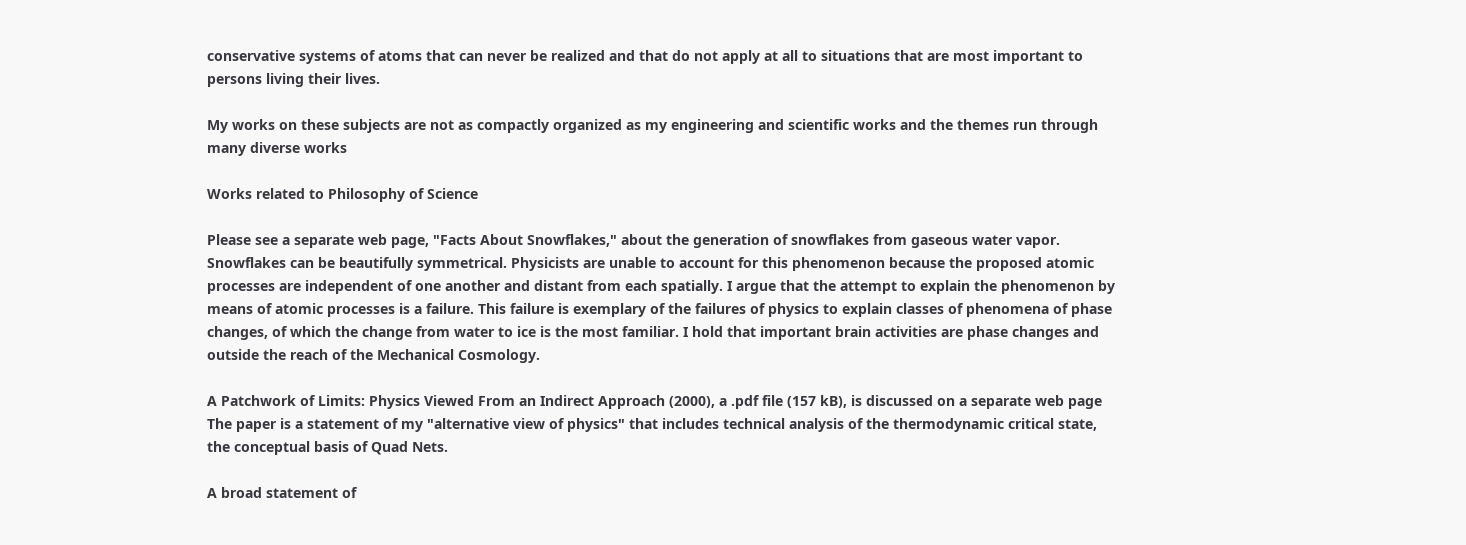conservative systems of atoms that can never be realized and that do not apply at all to situations that are most important to persons living their lives.

My works on these subjects are not as compactly organized as my engineering and scientific works and the themes run through many diverse works

Works related to Philosophy of Science

Please see a separate web page, "Facts About Snowflakes," about the generation of snowflakes from gaseous water vapor. Snowflakes can be beautifully symmetrical. Physicists are unable to account for this phenomenon because the proposed atomic processes are independent of one another and distant from each spatially. I argue that the attempt to explain the phenomenon by means of atomic processes is a failure. This failure is exemplary of the failures of physics to explain classes of phenomena of phase changes, of which the change from water to ice is the most familiar. I hold that important brain activities are phase changes and outside the reach of the Mechanical Cosmology.

A Patchwork of Limits: Physics Viewed From an Indirect Approach (2000), a .pdf file (157 kB), is discussed on a separate web page The paper is a statement of my "alternative view of physics" that includes technical analysis of the thermodynamic critical state, the conceptual basis of Quad Nets.

A broad statement of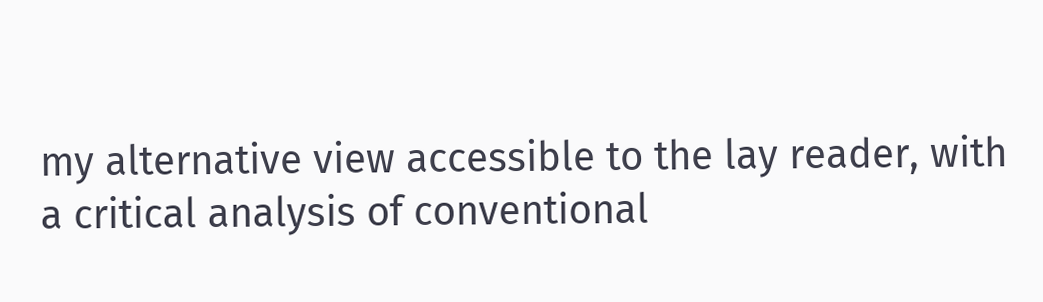my alternative view accessible to the lay reader, with a critical analysis of conventional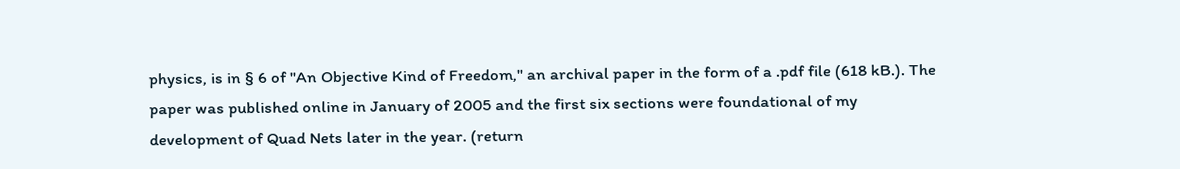physics, is in § 6 of "An Objective Kind of Freedom," an archival paper in the form of a .pdf file (618 kB.). The paper was published online in January of 2005 and the first six sections were foundational of my development of Quad Nets later in the year. (return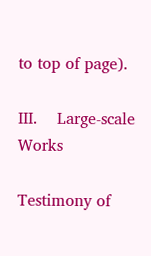to top of page).

III.    Large-scale Works

Testimony of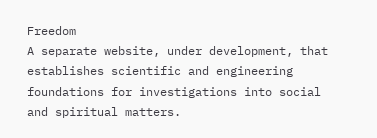Freedom
A separate website, under development, that establishes scientific and engineering foundations for investigations into social and spiritual matters.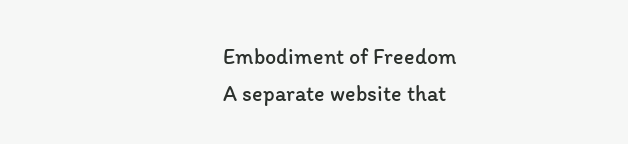Embodiment of Freedom
A separate website that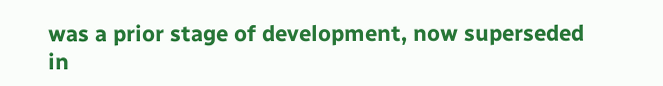was a prior stage of development, now superseded in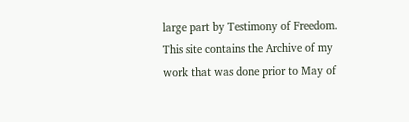large part by Testimony of Freedom. This site contains the Archive of my work that was done prior to May of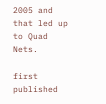2005 and that led up to Quad Nets.

first published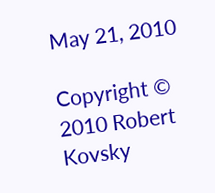May 21, 2010

Copyright © 2010 Robert Kovsky